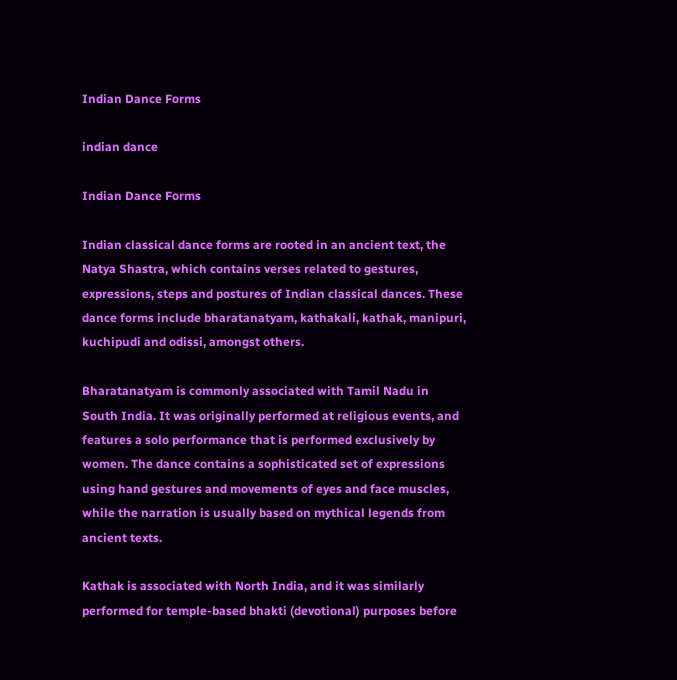Indian Dance Forms

indian dance

Indian Dance Forms

Indian classical dance forms are rooted in an ancient text, the Natya Shastra, which contains verses related to gestures, expressions, steps and postures of Indian classical dances. These dance forms include bharatanatyam, kathakali, kathak, manipuri, kuchipudi and odissi, amongst others.

Bharatanatyam is commonly associated with Tamil Nadu in South India. It was originally performed at religious events, and features a solo performance that is performed exclusively by women. The dance contains a sophisticated set of expressions using hand gestures and movements of eyes and face muscles, while the narration is usually based on mythical legends from ancient texts.

Kathak is associated with North India, and it was similarly performed for temple-based bhakti (devotional) purposes before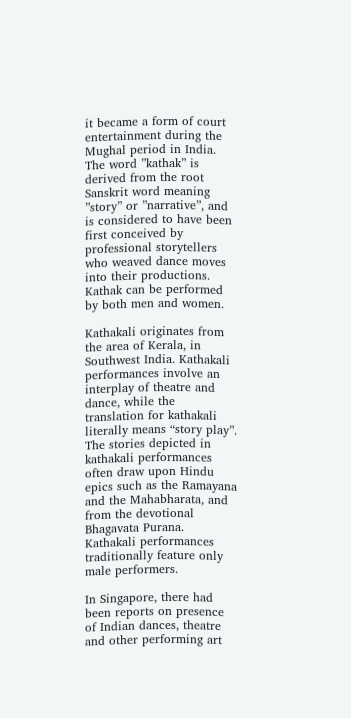it became a form of court entertainment during the Mughal period in India. The word ”kathak” is derived from the root Sanskrit word meaning ”story” or ”narrative”, and is considered to have been first conceived by professional storytellers who weaved dance moves into their productions. Kathak can be performed by both men and women.

Kathakali originates from the area of Kerala, in Southwest India. Kathakali performances involve an interplay of theatre and dance, while the translation for kathakali literally means “story play”. The stories depicted in kathakali performances often draw upon Hindu epics such as the Ramayana and the Mahabharata, and from the devotional Bhagavata Purana. Kathakali performances traditionally feature only male performers.

In Singapore, there had been reports on presence of Indian dances, theatre and other performing art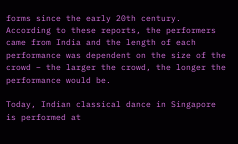forms since the early 20th century. According to these reports, the performers came from India and the length of each performance was dependent on the size of the crowd – the larger the crowd, the longer the performance would be.

Today, Indian classical dance in Singapore is performed at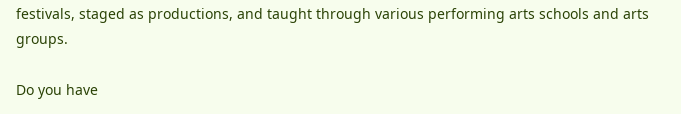festivals, staged as productions, and taught through various performing arts schools and arts groups.

Do you have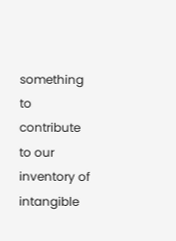something to contribute to our inventory of intangible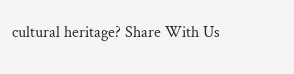cultural heritage? Share With Us